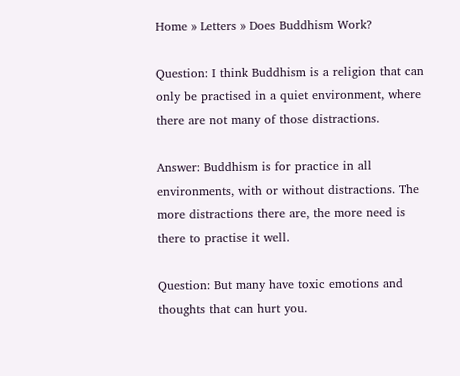Home » Letters » Does Buddhism Work?

Question: I think Buddhism is a religion that can only be practised in a quiet environment, where there are not many of those distractions.

Answer: Buddhism is for practice in all environments, with or without distractions. The more distractions there are, the more need is there to practise it well.

Question: But many have toxic emotions and thoughts that can hurt you.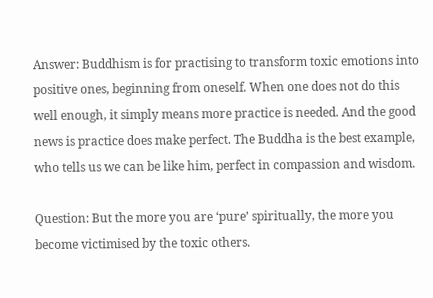Answer: Buddhism is for practising to transform toxic emotions into positive ones, beginning from oneself. When one does not do this well enough, it simply means more practice is needed. And the good news is practice does make perfect. The Buddha is the best example, who tells us we can be like him, perfect in compassion and wisdom.

Question: But the more you are ‘pure’ spiritually, the more you become victimised by the toxic others.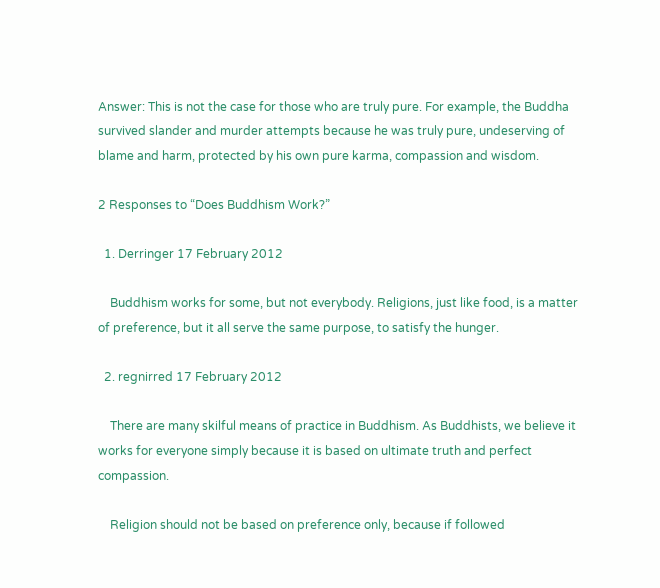Answer: This is not the case for those who are truly pure. For example, the Buddha survived slander and murder attempts because he was truly pure, undeserving of blame and harm, protected by his own pure karma, compassion and wisdom.

2 Responses to “Does Buddhism Work?”

  1. Derringer 17 February 2012

    Buddhism works for some, but not everybody. Religions, just like food, is a matter of preference, but it all serve the same purpose, to satisfy the hunger.

  2. regnirred 17 February 2012

    There are many skilful means of practice in Buddhism. As Buddhists, we believe it works for everyone simply because it is based on ultimate truth and perfect compassion.

    Religion should not be based on preference only, because if followed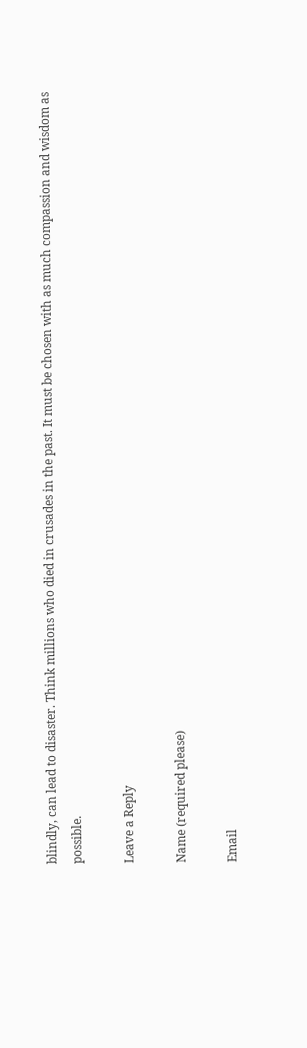blindly, can lead to disaster. Think millions who died in crusades in the past. It must be chosen with as much compassion and wisdom as possible.

Leave a Reply

Name (required please)

Email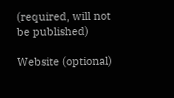(required, will not be published)

Website (optional)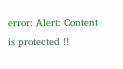error: Alert: Content is protected !!